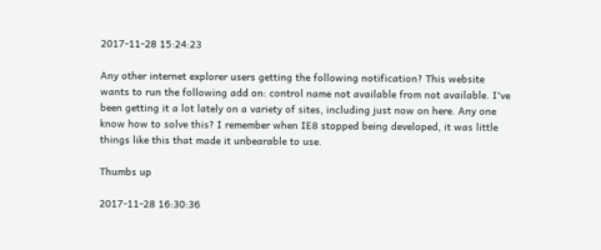2017-11-28 15:24:23

Any other internet explorer users getting the following notification? This website wants to run the following add on: control name not available from not available. I've been getting it a lot lately on a variety of sites, including just now on here. Any one know how to solve this? I remember when IE8 stopped being developed, it was little things like this that made it unbearable to use.

Thumbs up

2017-11-28 16:30:36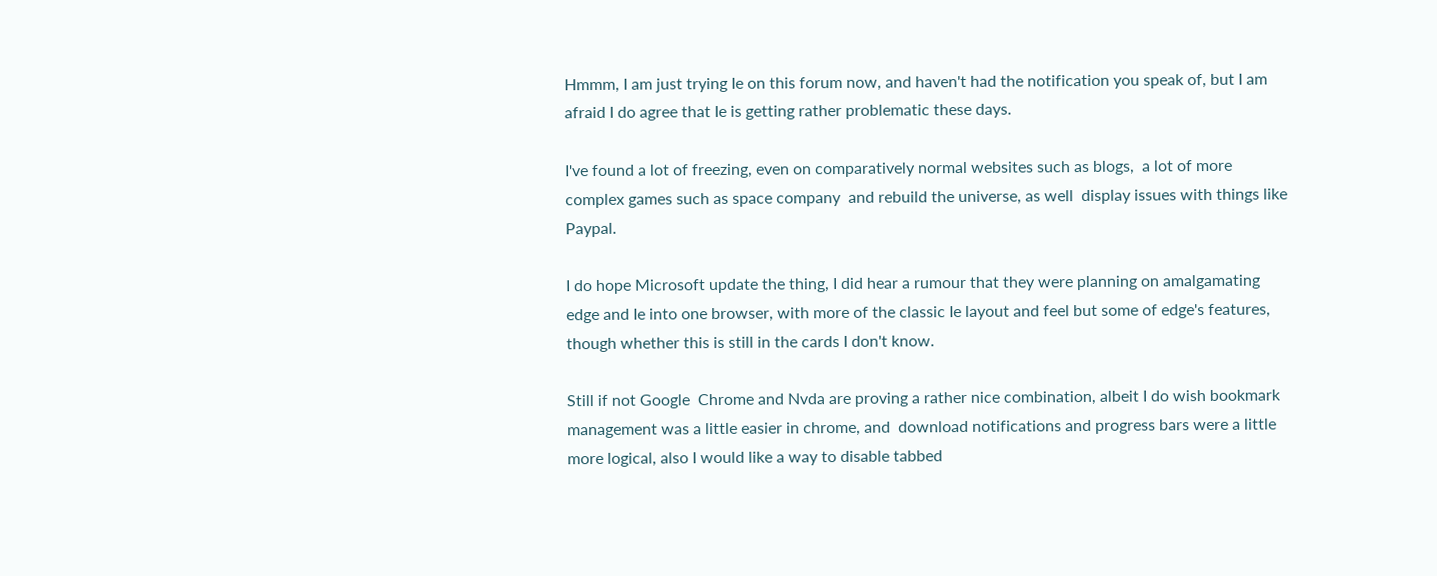Hmmm, I am just trying Ie on this forum now, and haven't had the notification you speak of, but I am afraid I do agree that Ie is getting rather problematic these days.

I've found a lot of freezing, even on comparatively normal websites such as blogs,  a lot of more complex games such as space company  and rebuild the universe, as well  display issues with things like Paypal.

I do hope Microsoft update the thing, I did hear a rumour that they were planning on amalgamating edge and Ie into one browser, with more of the classic Ie layout and feel but some of edge's features, though whether this is still in the cards I don't know.

Still if not Google  Chrome and Nvda are proving a rather nice combination, albeit I do wish bookmark  management was a little easier in chrome, and  download notifications and progress bars were a little more logical, also I would like a way to disable tabbed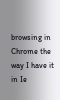browsing in Chrome the way I have it in Ie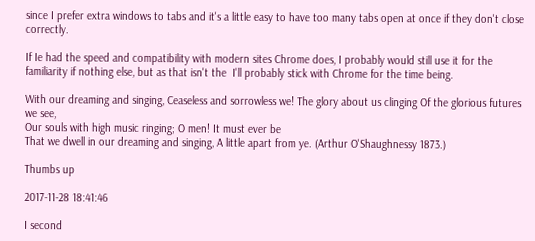since I prefer extra windows to tabs and it's a little easy to have too many tabs open at once if they don't close correctly.

If Ie had the speed and compatibility with modern sites Chrome does, I probably would still use it for the familiarity if nothing else, but as that isn't the  I'll probably stick with Chrome for the time being.

With our dreaming and singing, Ceaseless and sorrowless we! The glory about us clinging Of the glorious futures we see,
Our souls with high music ringing; O men! It must ever be
That we dwell in our dreaming and singing, A little apart from ye. (Arthur O'Shaughnessy 1873.)

Thumbs up

2017-11-28 18:41:46

I second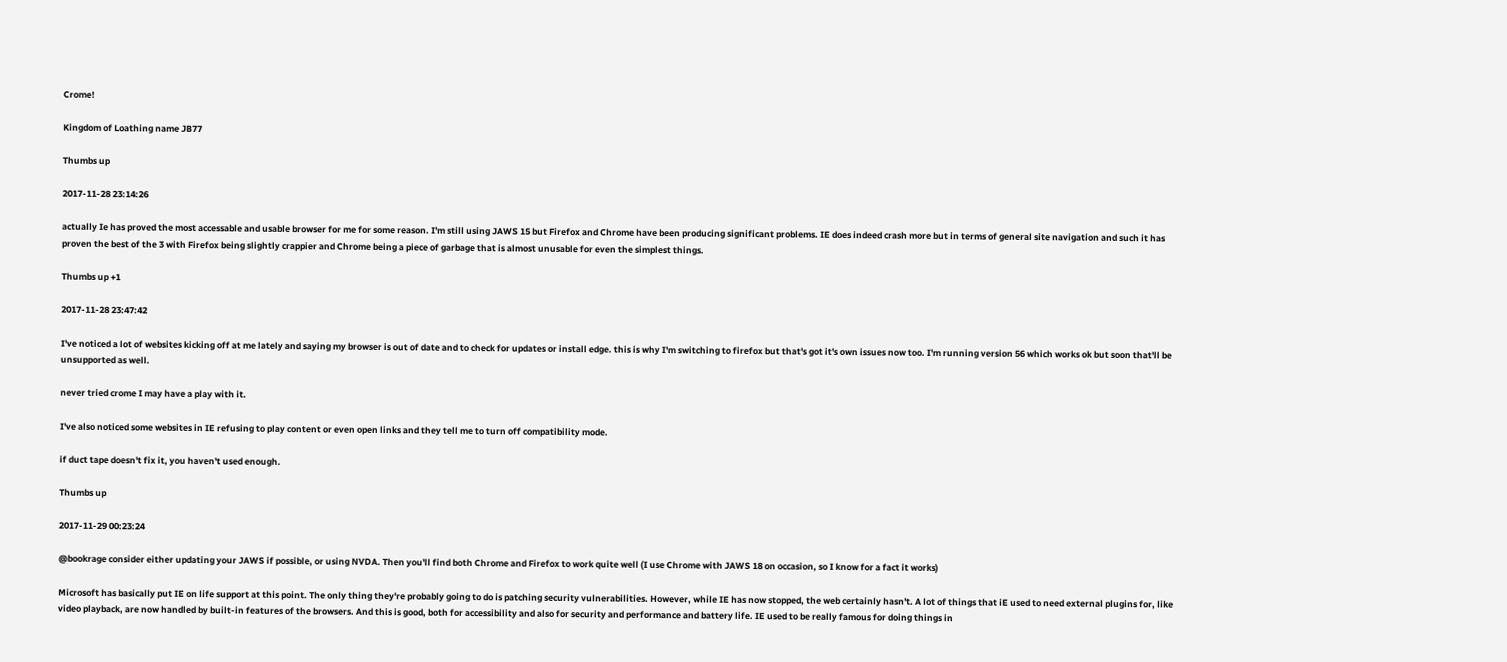Crome!

Kingdom of Loathing name JB77

Thumbs up

2017-11-28 23:14:26

actually Ie has proved the most accessable and usable browser for me for some reason. I'm still using JAWS 15 but Firefox and Chrome have been producing significant problems. IE does indeed crash more but in terms of general site navigation and such it has proven the best of the 3 with Firefox being slightly crappier and Chrome being a piece of garbage that is almost unusable for even the simplest things.

Thumbs up +1

2017-11-28 23:47:42

I've noticed a lot of websites kicking off at me lately and saying my browser is out of date and to check for updates or install edge. this is why I'm switching to firefox but that's got it's own issues now too. I'm running version 56 which works ok but soon that'll be unsupported as well.

never tried crome I may have a play with it.

I've also noticed some websites in IE refusing to play content or even open links and they tell me to turn off compatibility mode.

if duct tape doesn't fix it, you haven't used enough.

Thumbs up

2017-11-29 00:23:24

@bookrage consider either updating your JAWS if possible, or using NVDA. Then you'll find both Chrome and Firefox to work quite well (I use Chrome with JAWS 18 on occasion, so I know for a fact it works)

Microsoft has basically put IE on life support at this point. The only thing they're probably going to do is patching security vulnerabilities. However, while IE has now stopped, the web certainly hasn't. A lot of things that iE used to need external plugins for, like video playback, are now handled by built-in features of the browsers. And this is good, both for accessibility and also for security and performance and battery life. IE used to be really famous for doing things in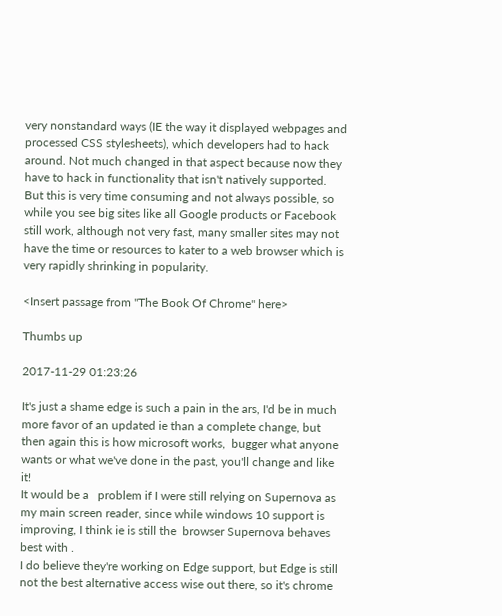very nonstandard ways (IE the way it displayed webpages and processed CSS stylesheets), which developers had to hack around. Not much changed in that aspect because now they have to hack in functionality that isn't natively supported. But this is very time consuming and not always possible, so while you see big sites like all Google products or Facebook still work, although not very fast, many smaller sites may not have the time or resources to kater to a web browser which is very rapidly shrinking in popularity.

<Insert passage from "The Book Of Chrome" here>

Thumbs up

2017-11-29 01:23:26

It's just a shame edge is such a pain in the ars, I'd be in much more favor of an updated ie than a complete change, but then again this is how microsoft works,  bugger what anyone wants or what we've done in the past, you'll change and like it!
It would be a   problem if I were still relying on Supernova as my main screen reader, since while windows 10 support is improving, I think ie is still the  browser Supernova behaves best with .
I do believe they're working on Edge support, but Edge is still not the best alternative access wise out there, so it's chrome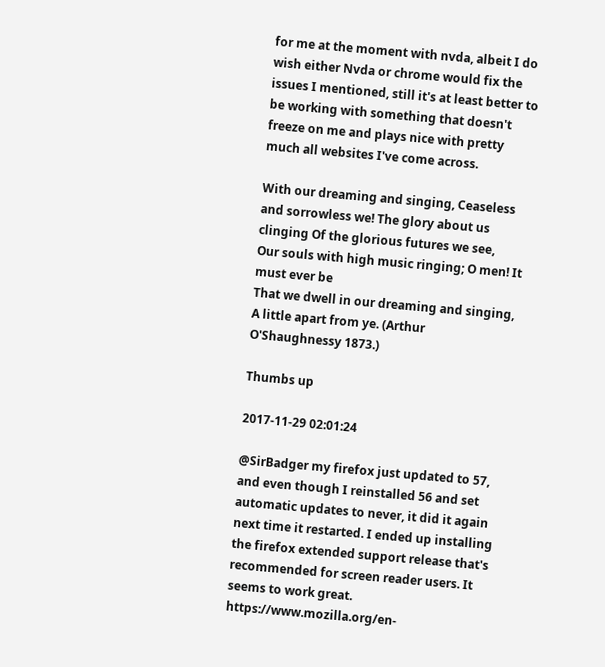for me at the moment with nvda, albeit I do wish either Nvda or chrome would fix the issues I mentioned, still it's at least better to be working with something that doesn't freeze on me and plays nice with pretty much all websites I've come across.

With our dreaming and singing, Ceaseless and sorrowless we! The glory about us clinging Of the glorious futures we see,
Our souls with high music ringing; O men! It must ever be
That we dwell in our dreaming and singing, A little apart from ye. (Arthur O'Shaughnessy 1873.)

Thumbs up

2017-11-29 02:01:24

@SirBadger my firefox just updated to 57, and even though I reinstalled 56 and set automatic updates to never, it did it again next time it restarted. I ended up installing the firefox extended support release that's recommended for screen reader users. It seems to work great.
https://www.mozilla.org/en-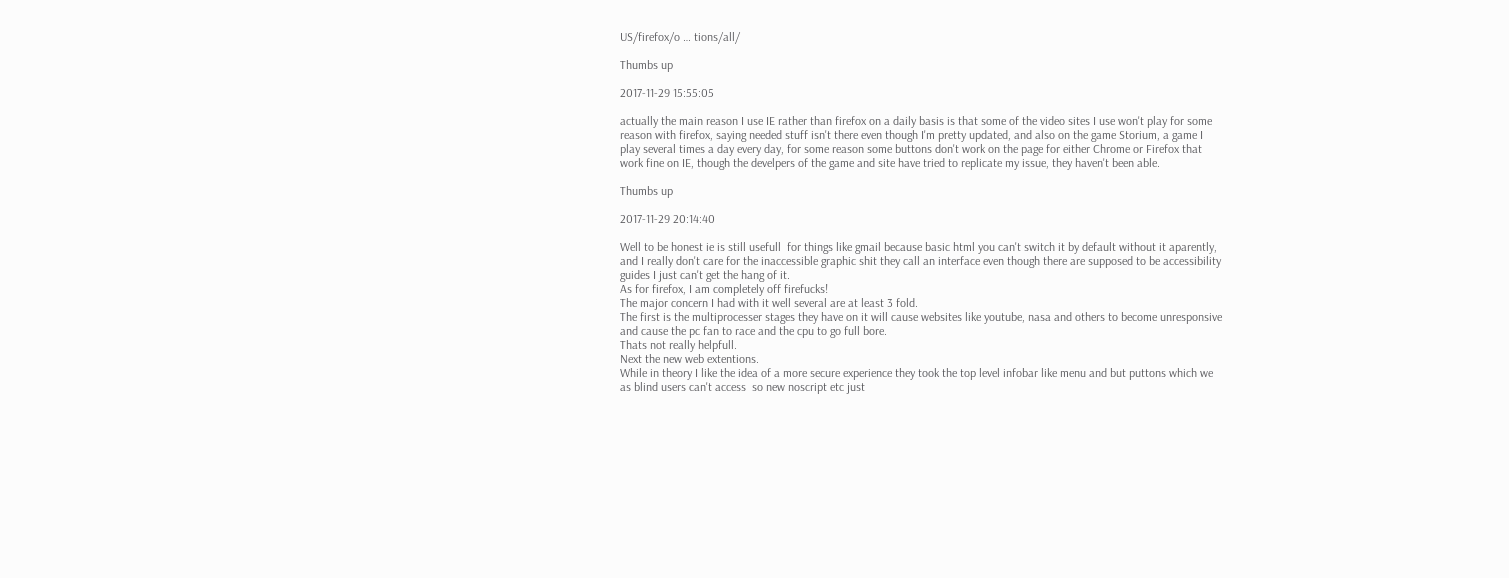US/firefox/o … tions/all/

Thumbs up

2017-11-29 15:55:05

actually the main reason I use IE rather than firefox on a daily basis is that some of the video sites I use won't play for some reason with firefox, saying needed stuff isn't there even though I'm pretty updated, and also on the game Storium, a game I play several times a day every day, for some reason some buttons don't work on the page for either Chrome or Firefox that work fine on IE, though the develpers of the game and site have tried to replicate my issue, they haven't been able.

Thumbs up

2017-11-29 20:14:40

Well to be honest ie is still usefull  for things like gmail because basic html you can't switch it by default without it aparently, and I really don't care for the inaccessible graphic shit they call an interface even though there are supposed to be accessibility guides I just can't get the hang of it.
As for firefox, I am completely off firefucks!
The major concern I had with it well several are at least 3 fold.
The first is the multiprocesser stages they have on it will cause websites like youtube, nasa and others to become unresponsive and cause the pc fan to race and the cpu to go full bore.
Thats not really helpfull.
Next the new web extentions.
While in theory I like the idea of a more secure experience they took the top level infobar like menu and but puttons which we as blind users can't access  so new noscript etc just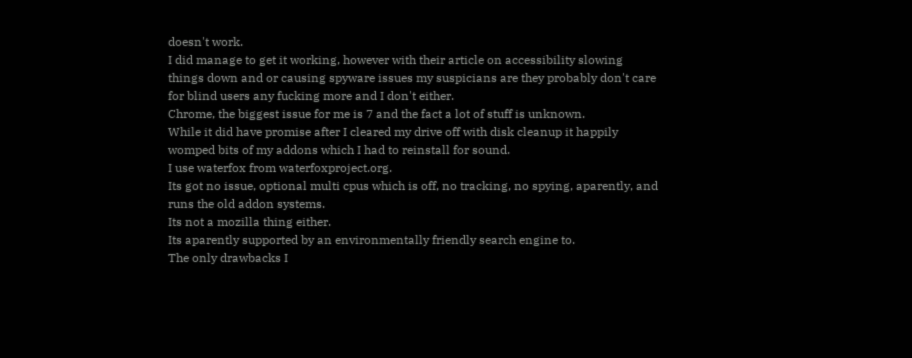doesn't work.
I did manage to get it working, however with their article on accessibility slowing things down and or causing spyware issues my suspicians are they probably don't care for blind users any fucking more and I don't either.
Chrome, the biggest issue for me is 7 and the fact a lot of stuff is unknown.
While it did have promise after I cleared my drive off with disk cleanup it happily womped bits of my addons which I had to reinstall for sound.
I use waterfox from waterfoxproject.org.
Its got no issue, optional multi cpus which is off, no tracking, no spying, aparently, and runs the old addon systems.
Its not a mozilla thing either.
Its aparently supported by an environmentally friendly search engine to.
The only drawbacks I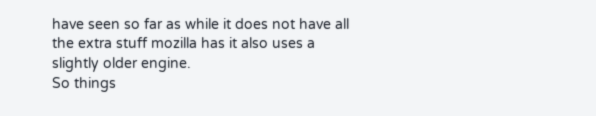have seen so far as while it does not have all the extra stuff mozilla has it also uses a slightly older engine.
So things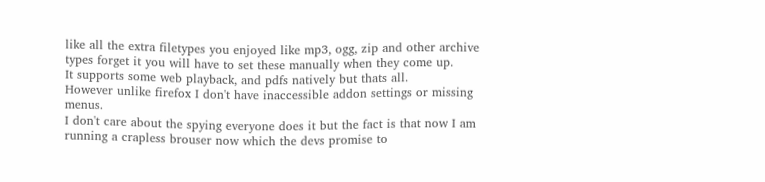like all the extra filetypes you enjoyed like mp3, ogg, zip and other archive types forget it you will have to set these manually when they come up.
It supports some web playback, and pdfs natively but thats all.
However unlike firefox I don't have inaccessible addon settings or missing menus.
I don't care about the spying everyone does it but the fact is that now I am running a crapless brouser now which the devs promise to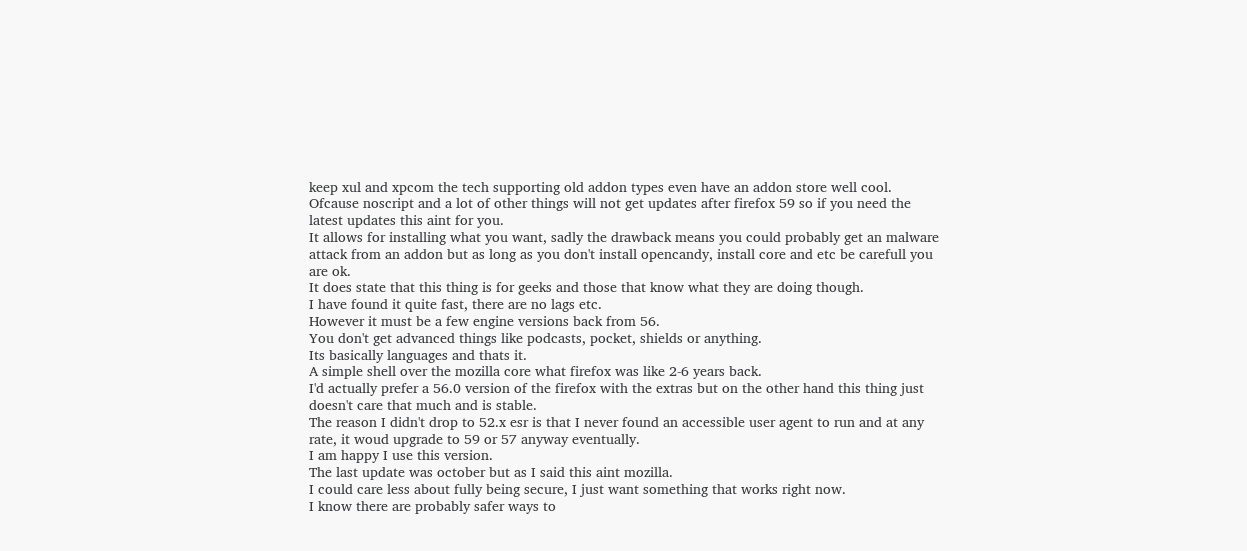keep xul and xpcom the tech supporting old addon types even have an addon store well cool.
Ofcause noscript and a lot of other things will not get updates after firefox 59 so if you need the latest updates this aint for you.
It allows for installing what you want, sadly the drawback means you could probably get an malware attack from an addon but as long as you don't install opencandy, install core and etc be carefull you are ok.
It does state that this thing is for geeks and those that know what they are doing though.
I have found it quite fast, there are no lags etc.
However it must be a few engine versions back from 56.
You don't get advanced things like podcasts, pocket, shields or anything.
Its basically languages and thats it.
A simple shell over the mozilla core what firefox was like 2-6 years back.
I'd actually prefer a 56.0 version of the firefox with the extras but on the other hand this thing just doesn't care that much and is stable.
The reason I didn't drop to 52.x esr is that I never found an accessible user agent to run and at any rate, it woud upgrade to 59 or 57 anyway eventually.
I am happy I use this version.
The last update was october but as I said this aint mozilla.
I could care less about fully being secure, I just want something that works right now.
I know there are probably safer ways to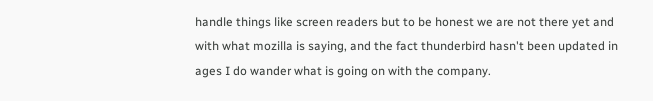handle things like screen readers but to be honest we are not there yet and with what mozilla is saying, and the fact thunderbird hasn't been updated in ages I do wander what is going on with the company.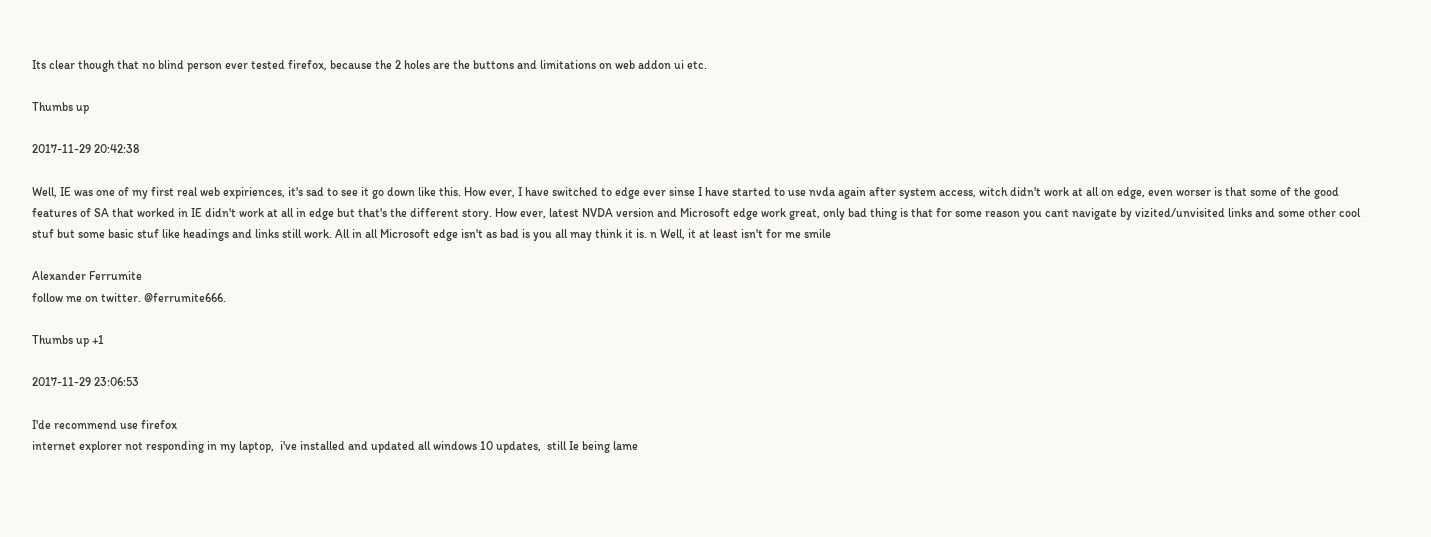Its clear though that no blind person ever tested firefox, because the 2 holes are the buttons and limitations on web addon ui etc.

Thumbs up

2017-11-29 20:42:38

Well, IE was one of my first real web expiriences, it's sad to see it go down like this. How ever, I have switched to edge ever sinse I have started to use nvda again after system access, witch didn't work at all on edge, even worser is that some of the good features of SA that worked in IE didn't work at all in edge but that's the different story. How ever, latest NVDA version and Microsoft edge work great, only bad thing is that for some reason you cant navigate by vizited/unvisited links and some other cool stuf but some basic stuf like headings and links still work. All in all Microsoft edge isn't as bad is you all may think it is. n Well, it at least isn't for me smile

Alexander Ferrumite
follow me on twitter. @ferrumite666.

Thumbs up +1

2017-11-29 23:06:53

I'de recommend use firefox
internet explorer not responding in my laptop,  i've installed and updated all windows 10 updates,  still Ie being lame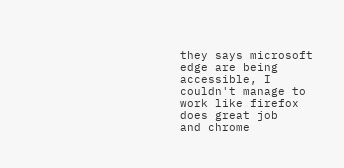they says microsoft edge are being accessible, I couldn't manage to work like firefox does great job
and chrome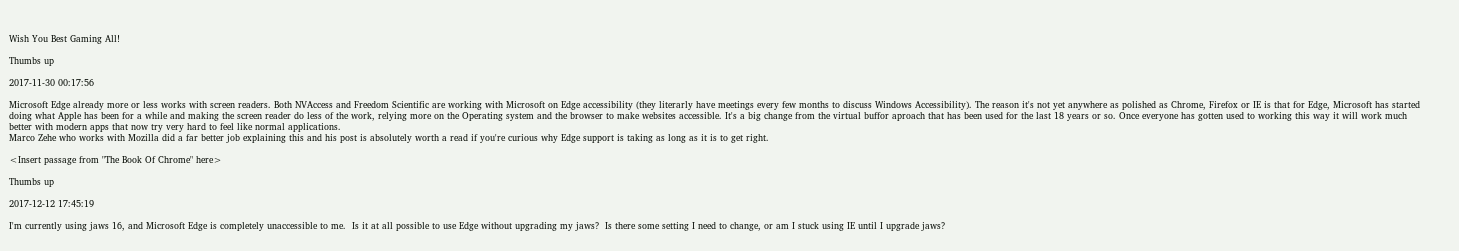Wish You Best Gaming All!

Thumbs up

2017-11-30 00:17:56

Microsoft Edge already more or less works with screen readers. Both NVAccess and Freedom Scientific are working with Microsoft on Edge accessibility (they literarly have meetings every few months to discuss Windows Accessibility). The reason it's not yet anywhere as polished as Chrome, Firefox or IE is that for Edge, Microsoft has started doing what Apple has been for a while and making the screen reader do less of the work, relying more on the Operating system and the browser to make websites accessible. It's a big change from the virtual buffor aproach that has been used for the last 18 years or so. Once everyone has gotten used to working this way it will work much better with modern apps that now try very hard to feel like normal applications.
Marco Zehe who works with Mozilla did a far better job explaining this and his post is absolutely worth a read if you're curious why Edge support is taking as long as it is to get right.

<Insert passage from "The Book Of Chrome" here>

Thumbs up

2017-12-12 17:45:19

I'm currently using jaws 16, and Microsoft Edge is completely unaccessible to me.  Is it at all possible to use Edge without upgrading my jaws?  Is there some setting I need to change, or am I stuck using IE until I upgrade jaws?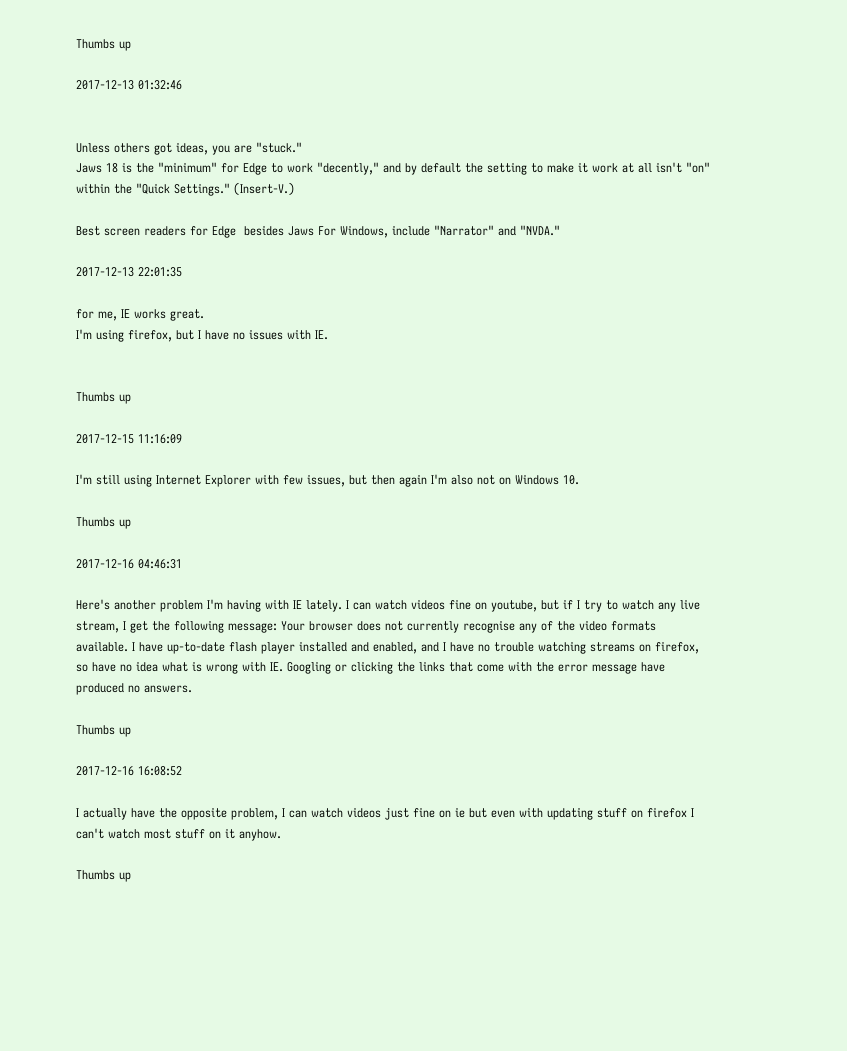Thumbs up

2017-12-13 01:32:46


Unless others got ideas, you are "stuck."
Jaws 18 is the "minimum" for Edge to work "decently," and by default the setting to make it work at all isn't "on" within the "Quick Settings." (Insert-V.)

Best screen readers for Edge  besides Jaws For Windows, include "Narrator" and "NVDA."

2017-12-13 22:01:35

for me, IE works great.
I'm using firefox, but I have no issues with IE.


Thumbs up

2017-12-15 11:16:09

I'm still using Internet Explorer with few issues, but then again I'm also not on Windows 10.

Thumbs up

2017-12-16 04:46:31

Here's another problem I'm having with IE lately. I can watch videos fine on youtube, but if I try to watch any live stream, I get the following message: Your browser does not currently recognise any of the video formats available. I have up-to-date flash player installed and enabled, and I have no trouble watching streams on firefox, so have no idea what is wrong with IE. Googling or clicking the links that come with the error message have produced no answers.

Thumbs up

2017-12-16 16:08:52

I actually have the opposite problem, I can watch videos just fine on ie but even with updating stuff on firefox I can't watch most stuff on it anyhow.

Thumbs up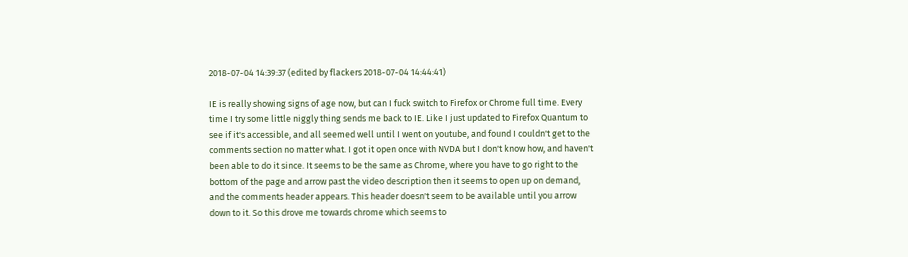2018-07-04 14:39:37 (edited by flackers 2018-07-04 14:44:41)

IE is really showing signs of age now, but can I fuck switch to Firefox or Chrome full time. Every time I try some little niggly thing sends me back to IE. Like I just updated to Firefox Quantum to see if it's accessible, and all seemed well until I went on youtube, and found I couldn't get to the comments section no matter what. I got it open once with NVDA but I don't know how, and haven't been able to do it since. It seems to be the same as Chrome, where you have to go right to the bottom of the page and arrow past the video description then it seems to open up on demand, and the comments header appears. This header doesn't seem to be available until you arrow down to it. So this drove me towards chrome which seems to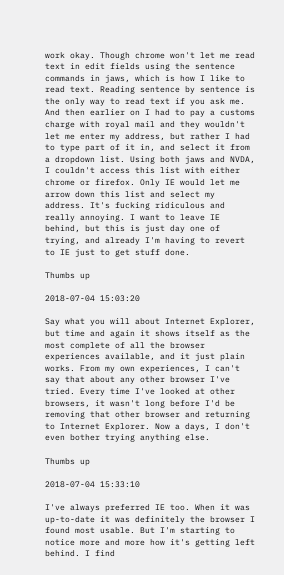work okay. Though chrome won't let me read text in edit fields using the sentence commands in jaws, which is how I like to read text. Reading sentence by sentence is the only way to read text if you ask me. And then earlier on I had to pay a customs charge with royal mail and they wouldn't let me enter my address, but rather I had to type part of it in, and select it from a dropdown list. Using both jaws and NVDA, I couldn't access this list with either chrome or firefox. Only IE would let me arrow down this list and select my address. It's fucking ridiculous and really annoying. I want to leave IE behind, but this is just day one of trying, and already I'm having to revert to IE just to get stuff done.

Thumbs up

2018-07-04 15:03:20

Say what you will about Internet Explorer, but time and again it shows itself as the most complete of all the browser experiences available, and it just plain works. From my own experiences, I can't say that about any other browser I've tried. Every time I've looked at other browsers, it wasn't long before I'd be removing that other browser and returning to Internet Explorer. Now a days, I don't even bother trying anything else.

Thumbs up

2018-07-04 15:33:10

I've always preferred IE too. When it was up-to-date it was definitely the browser I found most usable. But I'm starting to notice more and more how it's getting left behind. I find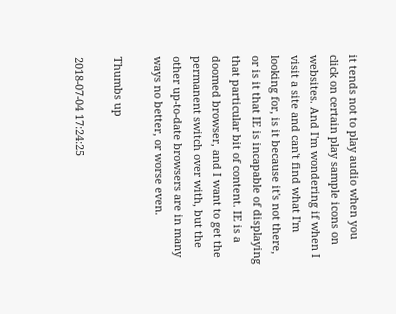it tends not to play audio when you click on certain play sample icons on websites. And I'm wondering if when I visit a site and can't find what I'm looking for, is it because it's not there, or is it that IE is incapable of displaying that particular bit of content. IE is a doomed browser, and I want to get the permanent switch over with, but the other up-to-date browsers are in many ways no better, or worse even.

Thumbs up

2018-07-04 17:24:25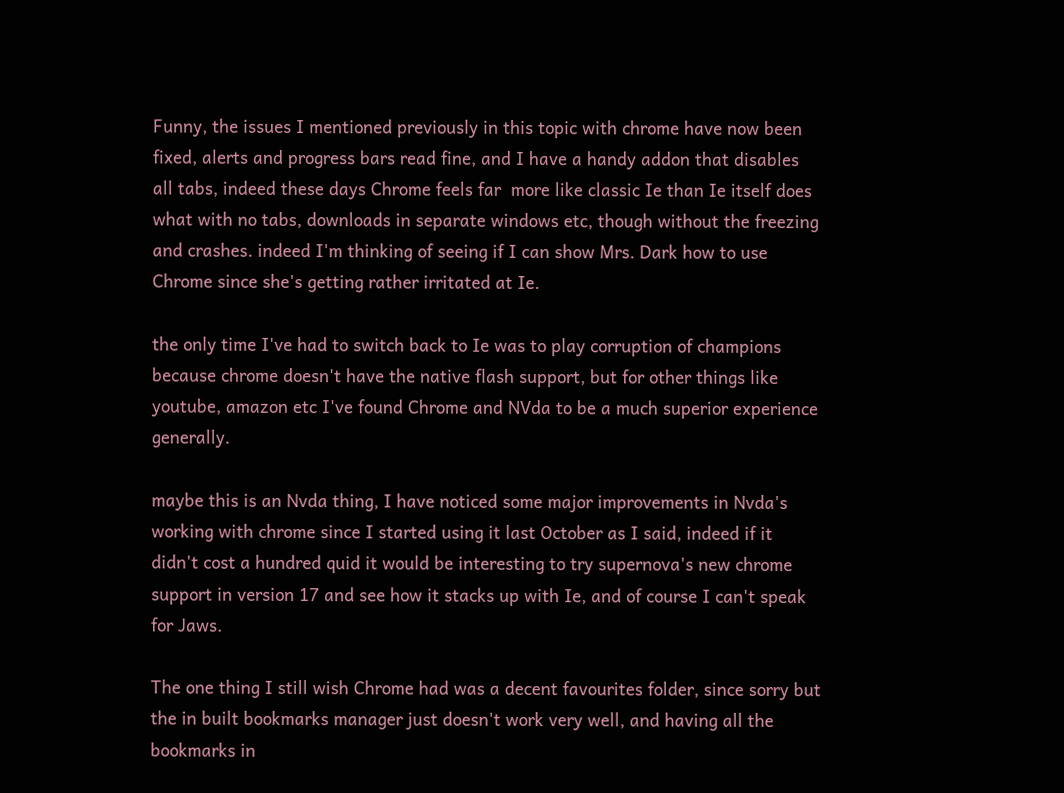Funny, the issues I mentioned previously in this topic with chrome have now been fixed, alerts and progress bars read fine, and I have a handy addon that disables all tabs, indeed these days Chrome feels far  more like classic Ie than Ie itself does what with no tabs, downloads in separate windows etc, though without the freezing and crashes. indeed I'm thinking of seeing if I can show Mrs. Dark how to use Chrome since she's getting rather irritated at Ie.

the only time I've had to switch back to Ie was to play corruption of champions because chrome doesn't have the native flash support, but for other things like youtube, amazon etc I've found Chrome and NVda to be a much superior experience generally.

maybe this is an Nvda thing, I have noticed some major improvements in Nvda's working with chrome since I started using it last October as I said, indeed if it didn't cost a hundred quid it would be interesting to try supernova's new chrome support in version 17 and see how it stacks up with Ie, and of course I can't speak for Jaws.

The one thing I still wish Chrome had was a decent favourites folder, since sorry but the in built bookmarks manager just doesn't work very well, and having all the bookmarks in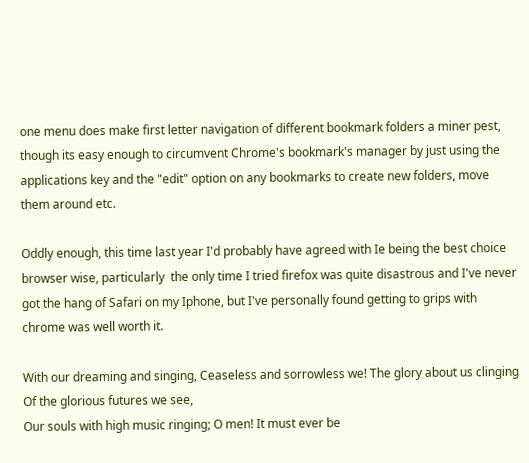one menu does make first letter navigation of different bookmark folders a miner pest, though its easy enough to circumvent Chrome's bookmark's manager by just using the applications key and the "edit" option on any bookmarks to create new folders, move them around etc.

Oddly enough, this time last year I'd probably have agreed with Ie being the best choice browser wise, particularly  the only time I tried firefox was quite disastrous and I've never got the hang of Safari on my Iphone, but I've personally found getting to grips with chrome was well worth it.

With our dreaming and singing, Ceaseless and sorrowless we! The glory about us clinging Of the glorious futures we see,
Our souls with high music ringing; O men! It must ever be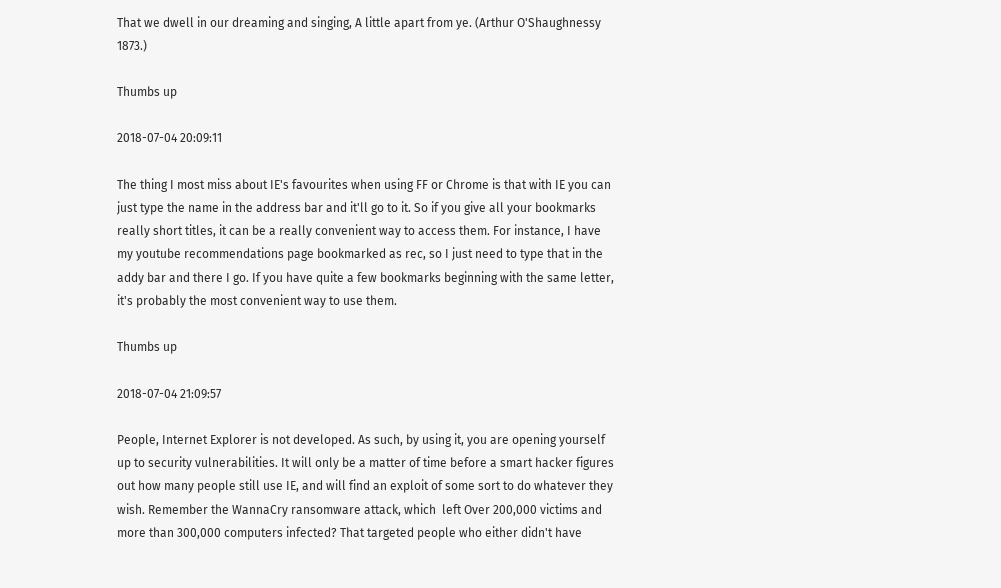That we dwell in our dreaming and singing, A little apart from ye. (Arthur O'Shaughnessy 1873.)

Thumbs up

2018-07-04 20:09:11

The thing I most miss about IE's favourites when using FF or Chrome is that with IE you can just type the name in the address bar and it'll go to it. So if you give all your bookmarks really short titles, it can be a really convenient way to access them. For instance, I have my youtube recommendations page bookmarked as rec, so I just need to type that in the addy bar and there I go. If you have quite a few bookmarks beginning with the same letter, it's probably the most convenient way to use them.

Thumbs up

2018-07-04 21:09:57

People, Internet Explorer is not developed. As such, by using it, you are opening yourself up to security vulnerabilities. It will only be a matter of time before a smart hacker figures out how many people still use IE, and will find an exploit of some sort to do whatever they wish. Remember the WannaCry ransomware attack, which  left Over 200,000 victims and more than 300,000 computers infected? That targeted people who either didn't have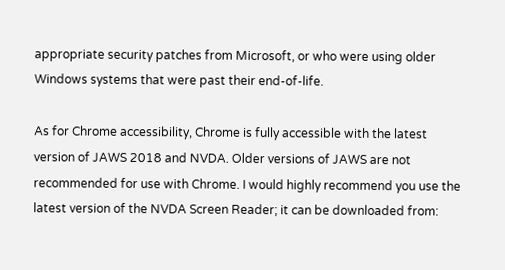appropriate security patches from Microsoft, or who were using older Windows systems that were past their end-of-life.

As for Chrome accessibility, Chrome is fully accessible with the latest version of JAWS 2018 and NVDA. Older versions of JAWS are not recommended for use with Chrome. I would highly recommend you use the latest version of the NVDA Screen Reader; it can be downloaded from: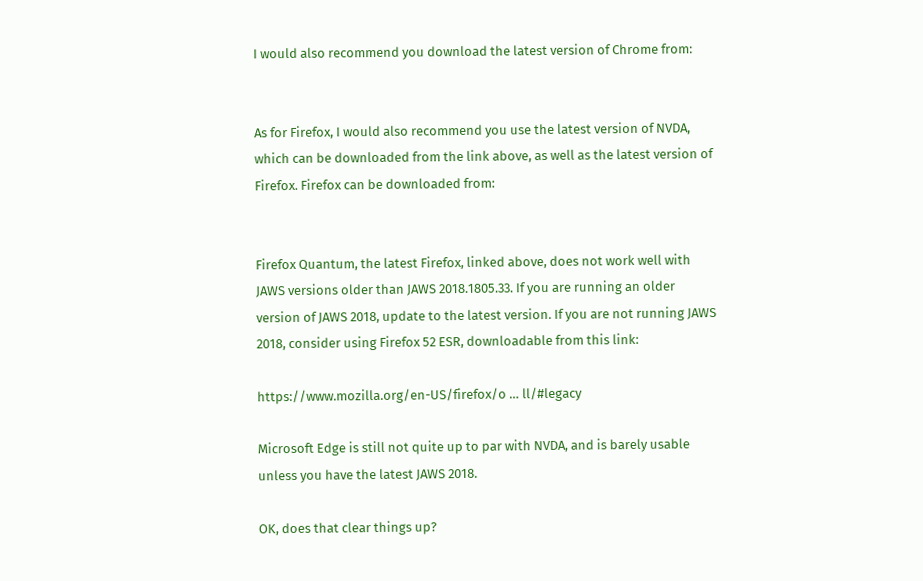I would also recommend you download the latest version of Chrome from:


As for Firefox, I would also recommend you use the latest version of NVDA, which can be downloaded from the link above, as well as the latest version of Firefox. Firefox can be downloaded from:


Firefox Quantum, the latest Firefox, linked above, does not work well with JAWS versions older than JAWS 2018.1805.33. If you are running an older version of JAWS 2018, update to the latest version. If you are not running JAWS 2018, consider using Firefox 52 ESR, downloadable from this link:

https://www.mozilla.org/en-US/firefox/o … ll/#legacy

Microsoft Edge is still not quite up to par with NVDA, and is barely usable unless you have the latest JAWS 2018.

OK, does that clear things up?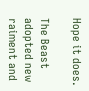Hope it does.

The Beast adopted new raiment and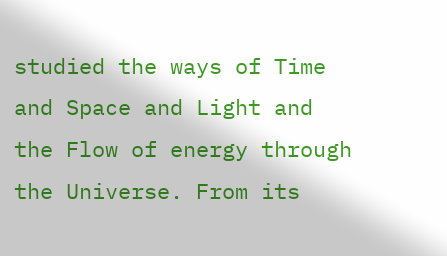studied the ways of Time and Space and Light and the Flow of energy through the Universe. From its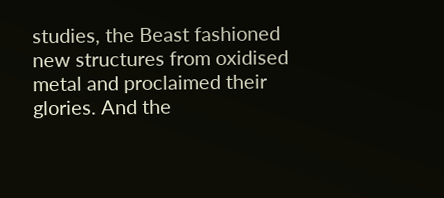studies, the Beast fashioned new structures from oxidised metal and proclaimed their glories. And the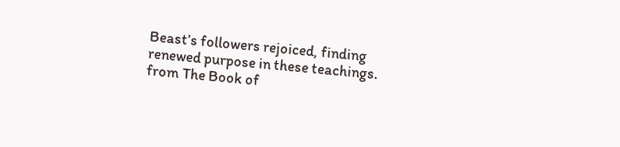Beast’s followers rejoiced, finding renewed purpose in these teachings.
from The Book of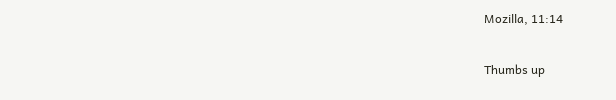Mozilla, 11:14

Thumbs up